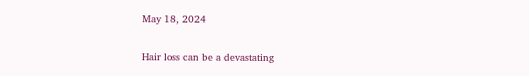May 18, 2024

Hair loss can be a devastating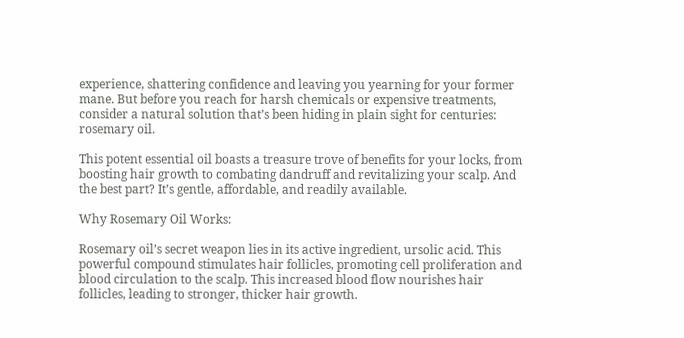experience, shattering confidence and leaving you yearning for your former mane. But before you reach for harsh chemicals or expensive treatments, consider a natural solution that’s been hiding in plain sight for centuries: rosemary oil.

This potent essential oil boasts a treasure trove of benefits for your locks, from boosting hair growth to combating dandruff and revitalizing your scalp. And the best part? It’s gentle, affordable, and readily available.

Why Rosemary Oil Works:

Rosemary oil’s secret weapon lies in its active ingredient, ursolic acid. This powerful compound stimulates hair follicles, promoting cell proliferation and blood circulation to the scalp. This increased blood flow nourishes hair follicles, leading to stronger, thicker hair growth.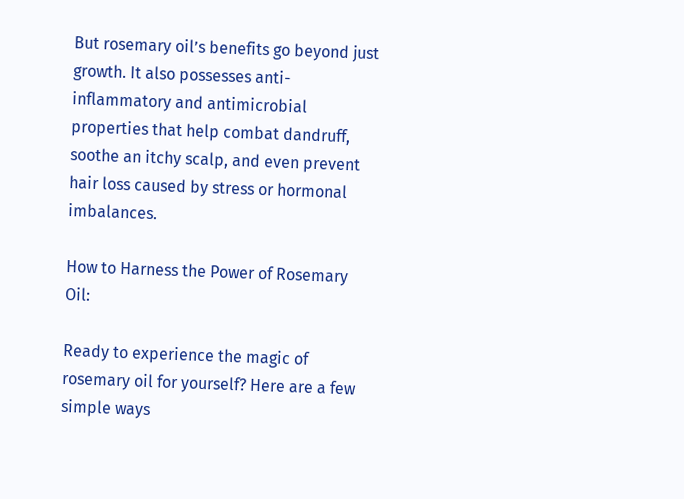But rosemary oil’s benefits go beyond just growth. It also possesses anti-inflammatory and antimicrobial properties that help combat dandruff, soothe an itchy scalp, and even prevent hair loss caused by stress or hormonal imbalances.

How to Harness the Power of Rosemary Oil:

Ready to experience the magic of rosemary oil for yourself? Here are a few simple ways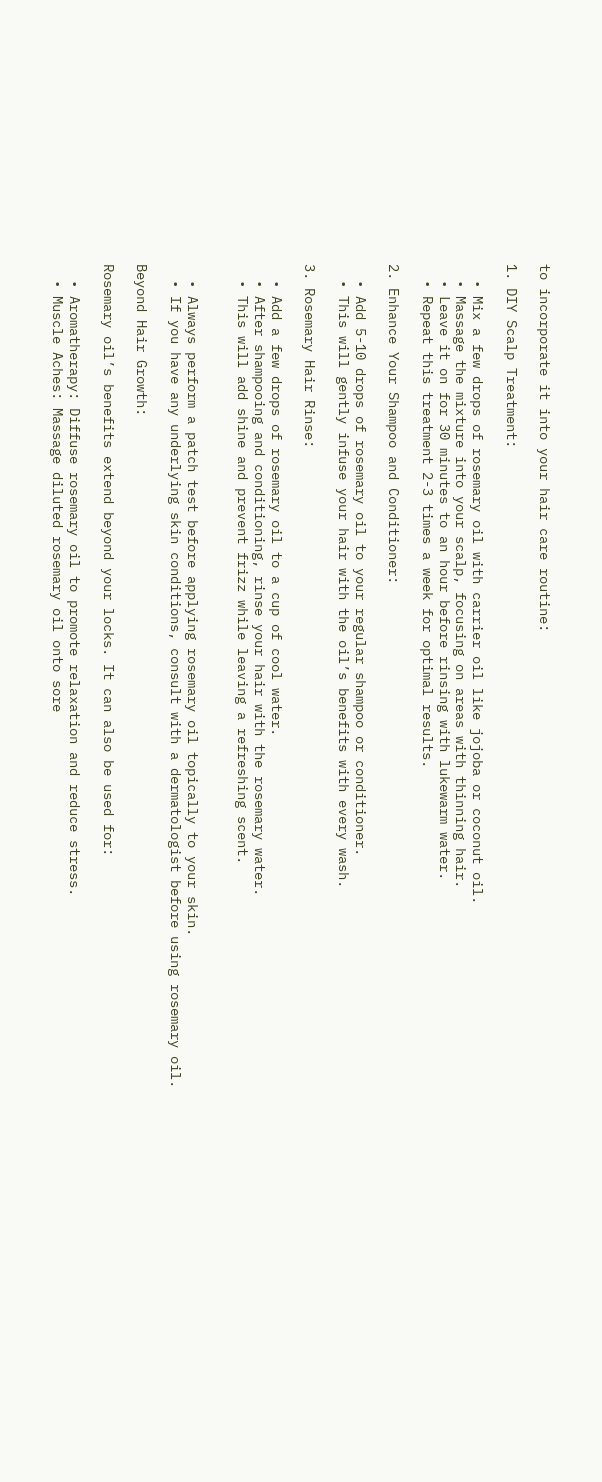to incorporate it into your hair care routine:

1. DIY Scalp Treatment:

  • Mix a few drops of rosemary oil with carrier oil like jojoba or coconut oil.
  • Massage the mixture into your scalp, focusing on areas with thinning hair.
  • Leave it on for 30 minutes to an hour before rinsing with lukewarm water.
  • Repeat this treatment 2-3 times a week for optimal results.

2. Enhance Your Shampoo and Conditioner:

  • Add 5-10 drops of rosemary oil to your regular shampoo or conditioner.
  • This will gently infuse your hair with the oil’s benefits with every wash.

3. Rosemary Hair Rinse:

  • Add a few drops of rosemary oil to a cup of cool water.
  • After shampooing and conditioning, rinse your hair with the rosemary water.
  • This will add shine and prevent frizz while leaving a refreshing scent.


  • Always perform a patch test before applying rosemary oil topically to your skin.
  • If you have any underlying skin conditions, consult with a dermatologist before using rosemary oil.

Beyond Hair Growth:

Rosemary oil’s benefits extend beyond your locks. It can also be used for:

  • Aromatherapy: Diffuse rosemary oil to promote relaxation and reduce stress.
  • Muscle Aches: Massage diluted rosemary oil onto sore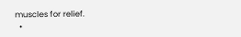muscles for relief.
  •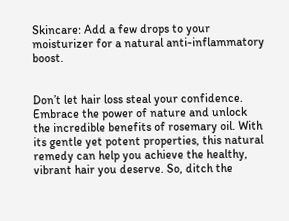Skincare: Add a few drops to your moisturizer for a natural anti-inflammatory boost.


Don’t let hair loss steal your confidence. Embrace the power of nature and unlock the incredible benefits of rosemary oil. With its gentle yet potent properties, this natural remedy can help you achieve the healthy, vibrant hair you deserve. So, ditch the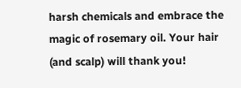harsh chemicals and embrace the magic of rosemary oil. Your hair (and scalp) will thank you!